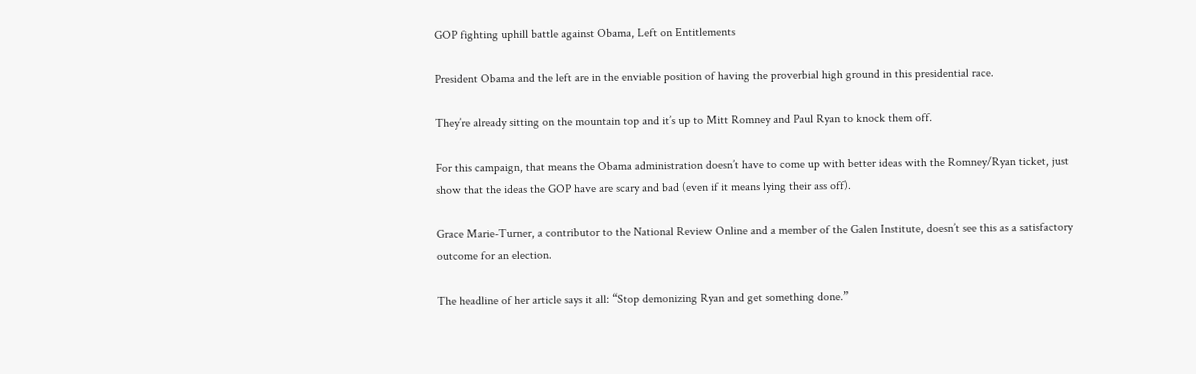GOP fighting uphill battle against Obama, Left on Entitlements

President Obama and the left are in the enviable position of having the proverbial high ground in this presidential race.

They’re already sitting on the mountain top and it’s up to Mitt Romney and Paul Ryan to knock them off.

For this campaign, that means the Obama administration doesn’t have to come up with better ideas with the Romney/Ryan ticket, just show that the ideas the GOP have are scary and bad (even if it means lying their ass off).

Grace Marie-Turner, a contributor to the National Review Online and a member of the Galen Institute, doesn’t see this as a satisfactory outcome for an election.

The headline of her article says it all: “Stop demonizing Ryan and get something done.”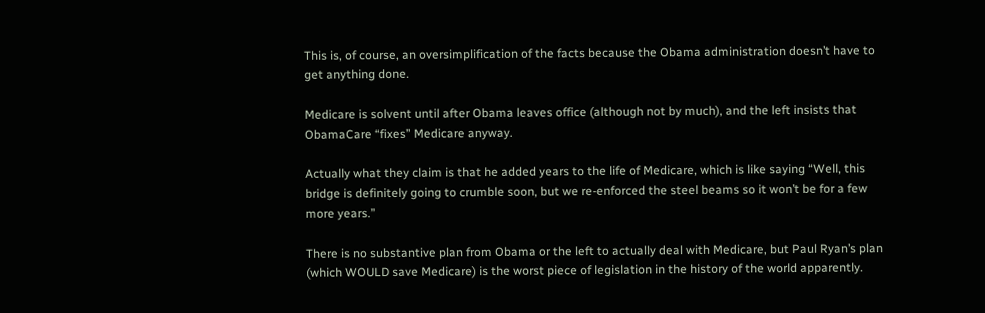This is, of course, an oversimplification of the facts because the Obama administration doesn’t have to get anything done.

Medicare is solvent until after Obama leaves office (although not by much), and the left insists that ObamaCare “fixes” Medicare anyway.

Actually what they claim is that he added years to the life of Medicare, which is like saying “Well, this bridge is definitely going to crumble soon, but we re-enforced the steel beams so it won’t be for a few more years.”

There is no substantive plan from Obama or the left to actually deal with Medicare, but Paul Ryan’s plan (which WOULD save Medicare) is the worst piece of legislation in the history of the world apparently.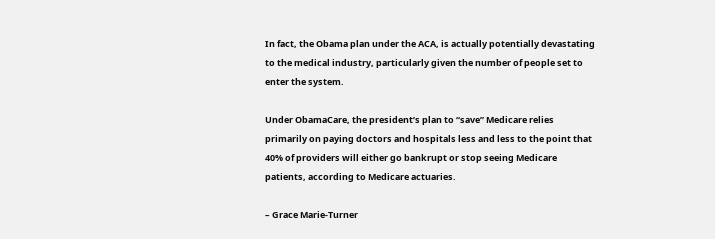In fact, the Obama plan under the ACA, is actually potentially devastating to the medical industry, particularly given the number of people set to enter the system.

Under ObamaCare, the president’s plan to “save” Medicare relies primarily on paying doctors and hospitals less and less to the point that 40% of providers will either go bankrupt or stop seeing Medicare patients, according to Medicare actuaries.

– Grace Marie-Turner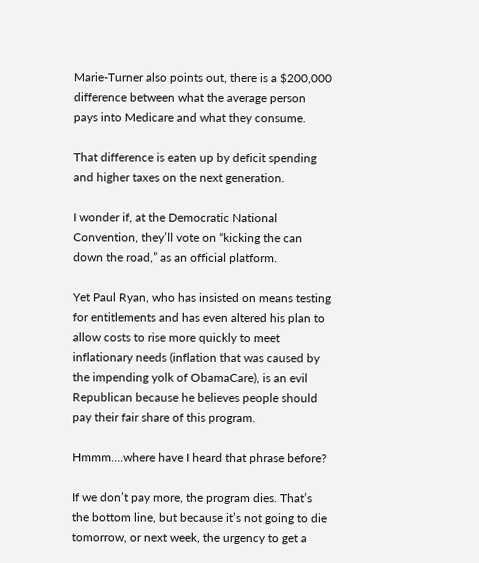Marie-Turner also points out, there is a $200,000 difference between what the average person pays into Medicare and what they consume.

That difference is eaten up by deficit spending and higher taxes on the next generation.

I wonder if, at the Democratic National Convention, they’ll vote on “kicking the can down the road,” as an official platform.

Yet Paul Ryan, who has insisted on means testing for entitlements and has even altered his plan to allow costs to rise more quickly to meet inflationary needs (inflation that was caused by the impending yolk of ObamaCare), is an evil Republican because he believes people should pay their fair share of this program.

Hmmm….where have I heard that phrase before?

If we don’t pay more, the program dies. That’s the bottom line, but because it’s not going to die tomorrow, or next week, the urgency to get a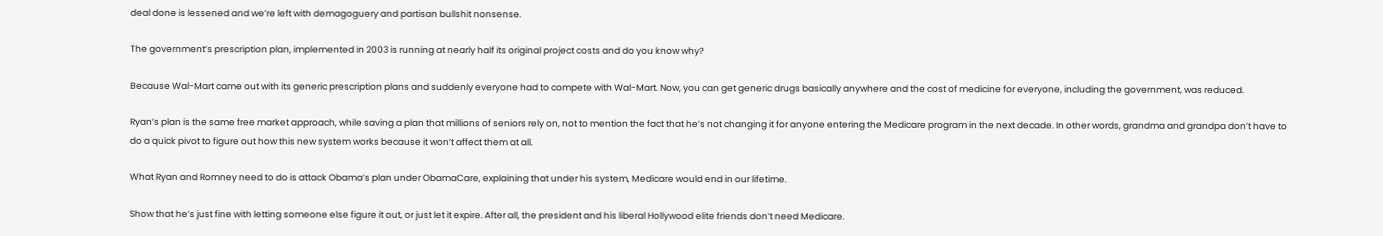deal done is lessened and we’re left with demagoguery and partisan bullshit nonsense.

The government’s prescription plan, implemented in 2003 is running at nearly half its original project costs and do you know why?

Because Wal-Mart came out with its generic prescription plans and suddenly everyone had to compete with Wal-Mart. Now, you can get generic drugs basically anywhere and the cost of medicine for everyone, including the government, was reduced.

Ryan’s plan is the same free market approach, while saving a plan that millions of seniors rely on, not to mention the fact that he’s not changing it for anyone entering the Medicare program in the next decade. In other words, grandma and grandpa don’t have to do a quick pivot to figure out how this new system works because it won’t affect them at all.

What Ryan and Romney need to do is attack Obama’s plan under ObamaCare, explaining that under his system, Medicare would end in our lifetime.

Show that he’s just fine with letting someone else figure it out, or just let it expire. After all, the president and his liberal Hollywood elite friends don’t need Medicare.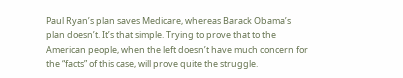Paul Ryan’s plan saves Medicare, whereas Barack Obama’s plan doesn’t. It’s that simple. Trying to prove that to the American people, when the left doesn’t have much concern for the “facts” of this case, will prove quite the struggle.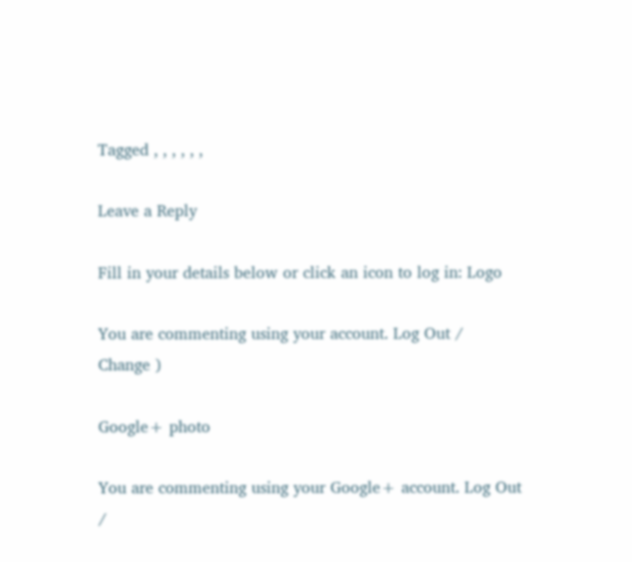Tagged , , , , , ,

Leave a Reply

Fill in your details below or click an icon to log in: Logo

You are commenting using your account. Log Out /  Change )

Google+ photo

You are commenting using your Google+ account. Log Out /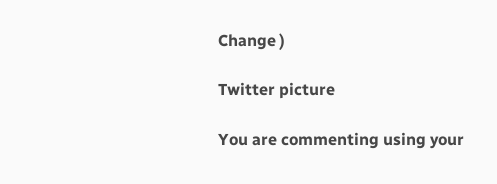Change )

Twitter picture

You are commenting using your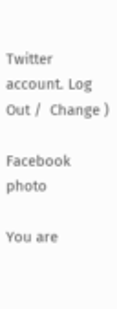Twitter account. Log Out /  Change )

Facebook photo

You are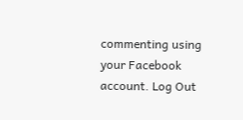commenting using your Facebook account. Log Out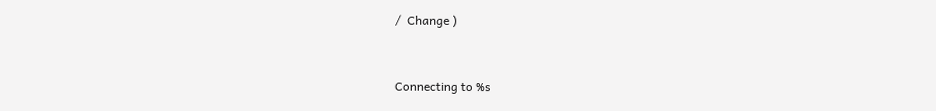/  Change )


Connecting to %s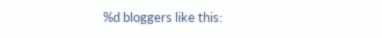%d bloggers like this: